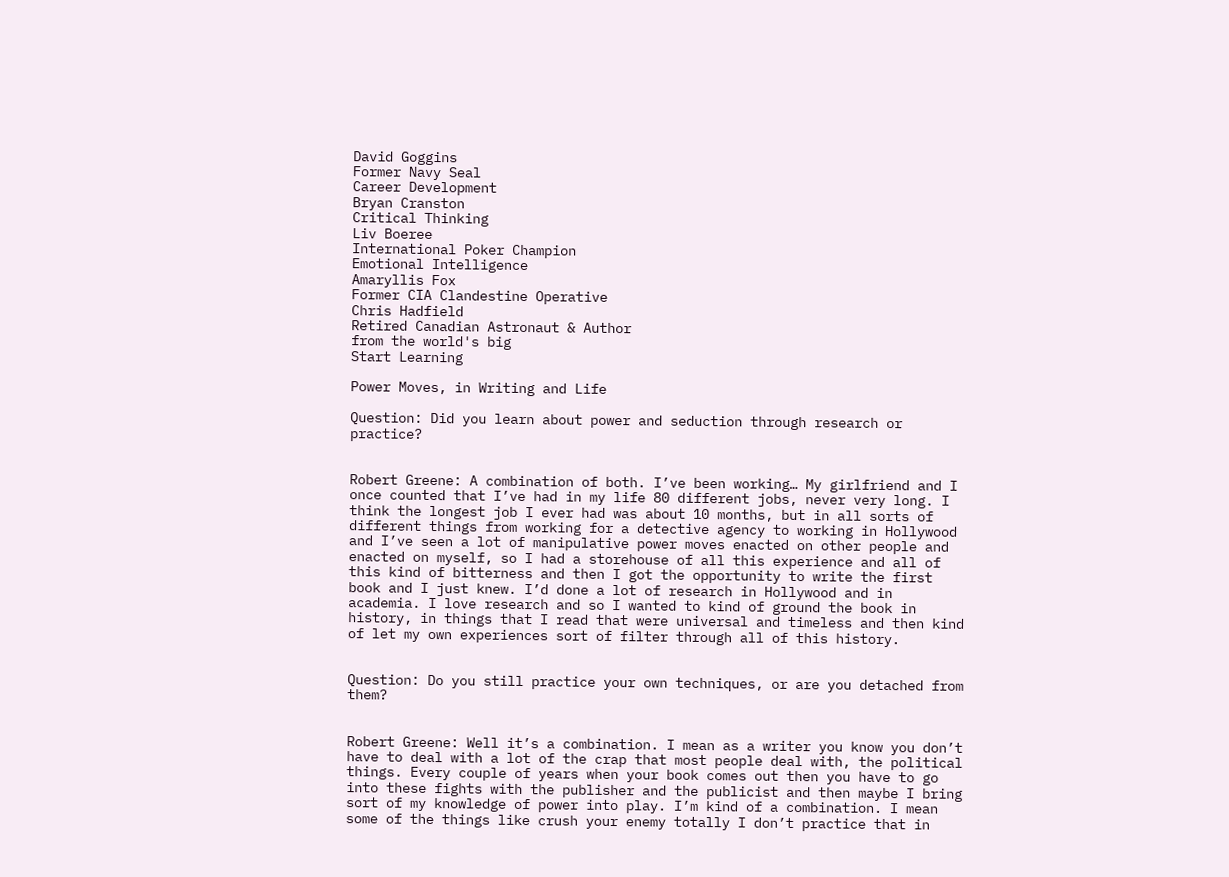David Goggins
Former Navy Seal
Career Development
Bryan Cranston
Critical Thinking
Liv Boeree
International Poker Champion
Emotional Intelligence
Amaryllis Fox
Former CIA Clandestine Operative
Chris Hadfield
Retired Canadian Astronaut & Author
from the world's big
Start Learning

Power Moves, in Writing and Life

Question: Did you learn about power and seduction through research or practice?


Robert Greene: A combination of both. I’ve been working… My girlfriend and I once counted that I’ve had in my life 80 different jobs, never very long. I think the longest job I ever had was about 10 months, but in all sorts of different things from working for a detective agency to working in Hollywood and I’ve seen a lot of manipulative power moves enacted on other people and enacted on myself, so I had a storehouse of all this experience and all of this kind of bitterness and then I got the opportunity to write the first book and I just knew. I’d done a lot of research in Hollywood and in academia. I love research and so I wanted to kind of ground the book in history, in things that I read that were universal and timeless and then kind of let my own experiences sort of filter through all of this history.


Question: Do you still practice your own techniques, or are you detached from them?


Robert Greene: Well it’s a combination. I mean as a writer you know you don’t have to deal with a lot of the crap that most people deal with, the political things. Every couple of years when your book comes out then you have to go into these fights with the publisher and the publicist and then maybe I bring sort of my knowledge of power into play. I’m kind of a combination. I mean some of the things like crush your enemy totally I don’t practice that in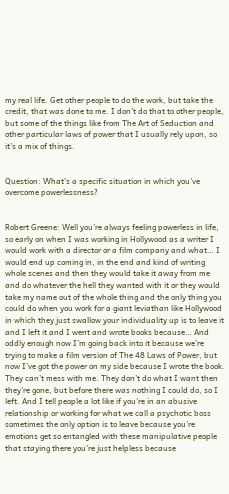my real life. Get other people to do the work, but take the credit, that was done to me. I don’t do that to other people, but some of the things like from The Art of Seduction and other particular laws of power that I usually rely upon, so it’s a mix of things.


Question: What’s a specific situation in which you’ve overcome powerlessness?


Robert Greene: Well you’re always feeling powerless in life, so early on when I was working in Hollywood as a writer I would work with a director or a film company and what… I would end up coming in, in the end and kind of writing whole scenes and then they would take it away from me and do whatever the hell they wanted with it or they would take my name out of the whole thing and the only thing you could do when you work for a giant leviathan like Hollywood in which they just swallow your individuality up is to leave it and I left it and I went and wrote books because… And oddly enough now I’m going back into it because we’re trying to make a film version of The 48 Laws of Power, but now I’ve got the power on my side because I wrote the book. They can’t mess with me. They don’t do what I want then they’re gone, but before there was nothing I could do, so I left. And I tell people a lot like if you’re in an abusive relationship or working for what we call a psychotic boss sometimes the only option is to leave because you’re emotions get so entangled with these manipulative people that staying there you’re just helpless because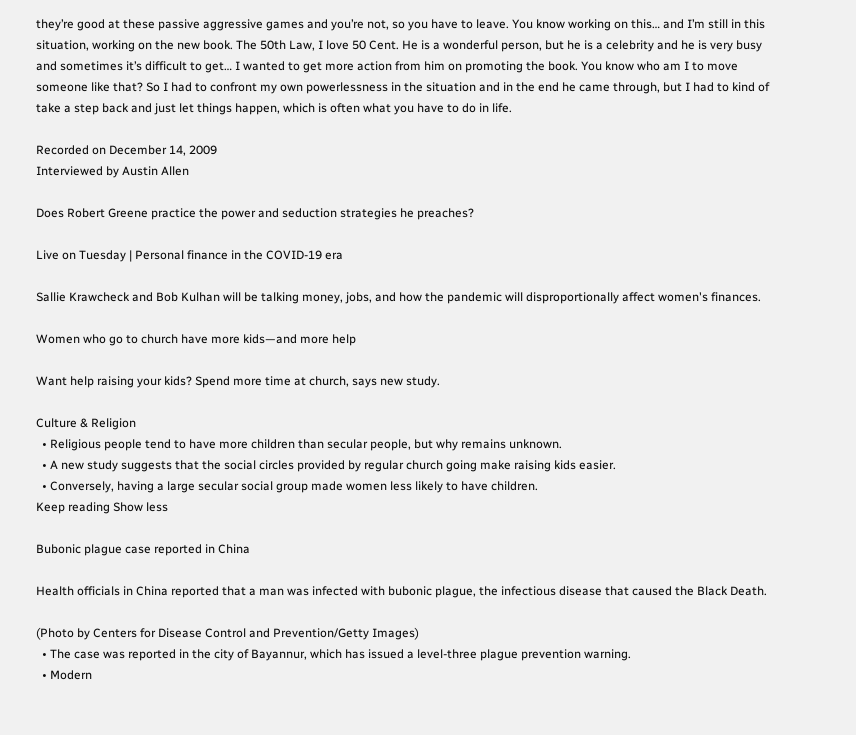they’re good at these passive aggressive games and you’re not, so you have to leave. You know working on this… and I’m still in this situation, working on the new book. The 50th Law, I love 50 Cent. He is a wonderful person, but he is a celebrity and he is very busy and sometimes it’s difficult to get… I wanted to get more action from him on promoting the book. You know who am I to move someone like that? So I had to confront my own powerlessness in the situation and in the end he came through, but I had to kind of take a step back and just let things happen, which is often what you have to do in life.

Recorded on December 14, 2009
Interviewed by Austin Allen

Does Robert Greene practice the power and seduction strategies he preaches?

Live on Tuesday | Personal finance in the COVID-19 era

Sallie Krawcheck and Bob Kulhan will be talking money, jobs, and how the pandemic will disproportionally affect women's finances.

Women who go to church have more kids—and more help

Want help raising your kids? Spend more time at church, says new study.

Culture & Religion
  • Religious people tend to have more children than secular people, but why remains unknown.
  • A new study suggests that the social circles provided by regular church going make raising kids easier.
  • Conversely, having a large secular social group made women less likely to have children.
Keep reading Show less

Bubonic plague case reported in China

Health officials in China reported that a man was infected with bubonic plague, the infectious disease that caused the Black Death.

(Photo by Centers for Disease Control and Prevention/Getty Images)
  • The case was reported in the city of Bayannur, which has issued a level-three plague prevention warning.
  • Modern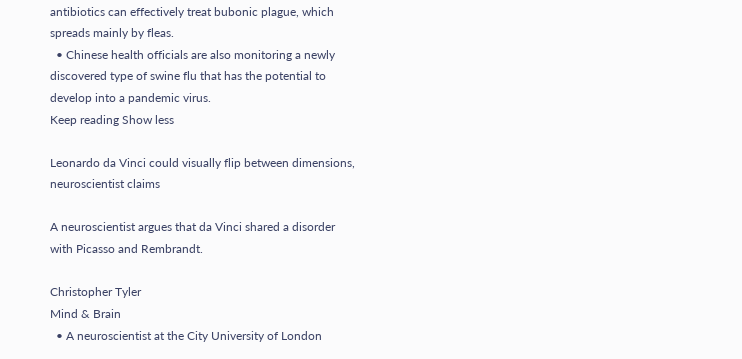antibiotics can effectively treat bubonic plague, which spreads mainly by fleas.
  • Chinese health officials are also monitoring a newly discovered type of swine flu that has the potential to develop into a pandemic virus.
Keep reading Show less

Leonardo da Vinci could visually flip between dimensions, neuroscientist claims

A neuroscientist argues that da Vinci shared a disorder with Picasso and Rembrandt.

Christopher Tyler
Mind & Brain
  • A neuroscientist at the City University of London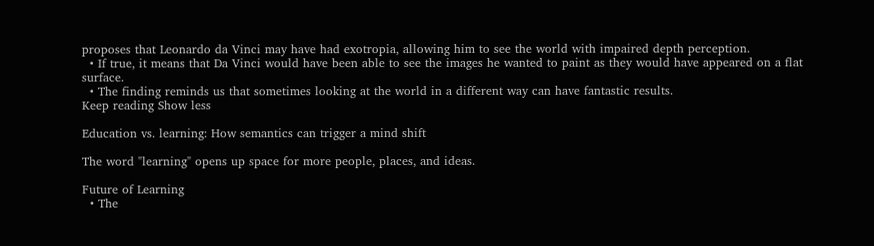proposes that Leonardo da Vinci may have had exotropia, allowing him to see the world with impaired depth perception.
  • If true, it means that Da Vinci would have been able to see the images he wanted to paint as they would have appeared on a flat surface.
  • The finding reminds us that sometimes looking at the world in a different way can have fantastic results.
Keep reading Show less

Education vs. learning: How semantics can trigger a mind shift

The word "learning" opens up space for more people, places, and ideas.

Future of Learning
  • The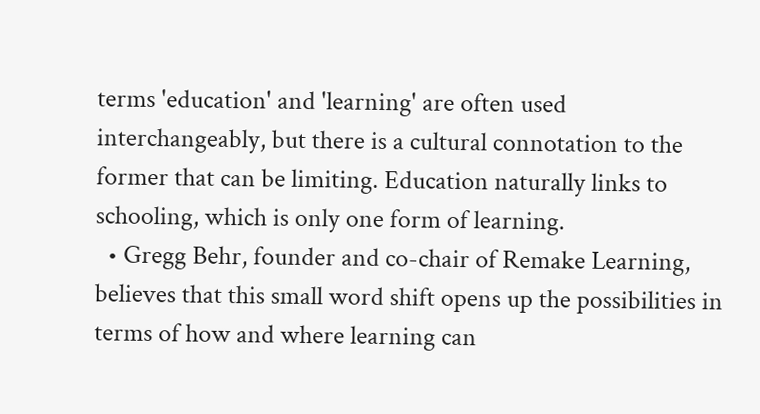terms 'education' and 'learning' are often used interchangeably, but there is a cultural connotation to the former that can be limiting. Education naturally links to schooling, which is only one form of learning.
  • Gregg Behr, founder and co-chair of Remake Learning, believes that this small word shift opens up the possibilities in terms of how and where learning can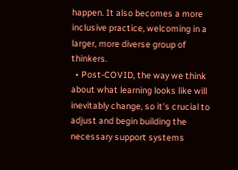happen. It also becomes a more inclusive practice, welcoming in a larger, more diverse group of thinkers.
  • Post-COVID, the way we think about what learning looks like will inevitably change, so it's crucial to adjust and begin building the necessary support systems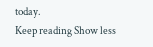today.
Keep reading Show less